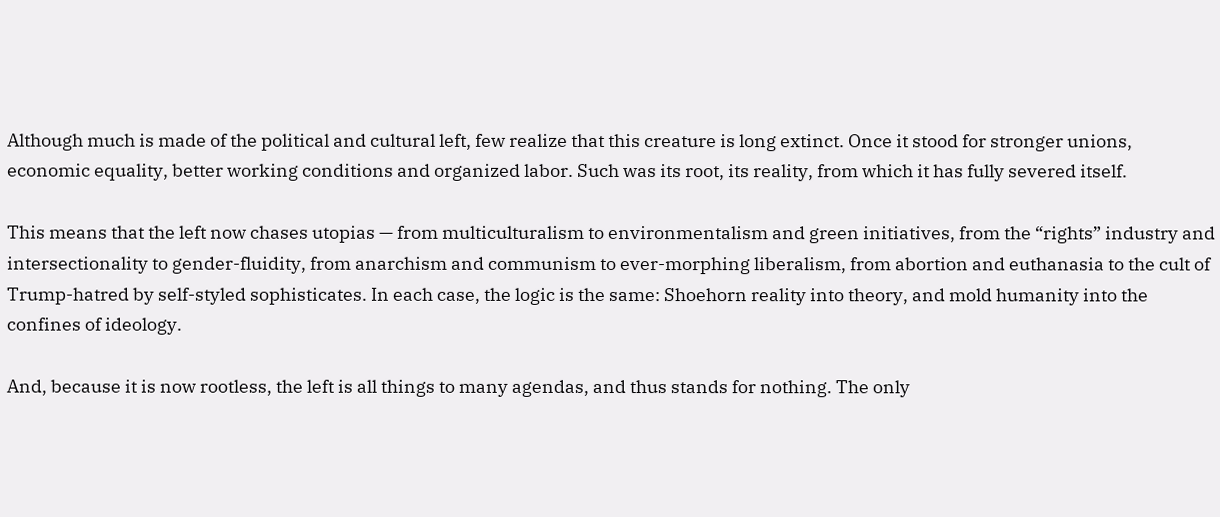Although much is made of the political and cultural left, few realize that this creature is long extinct. Once it stood for stronger unions, economic equality, better working conditions and organized labor. Such was its root, its reality, from which it has fully severed itself.

This means that the left now chases utopias — from multiculturalism to environmentalism and green initiatives, from the “rights” industry and intersectionality to gender-fluidity, from anarchism and communism to ever-morphing liberalism, from abortion and euthanasia to the cult of Trump-hatred by self-styled sophisticates. In each case, the logic is the same: Shoehorn reality into theory, and mold humanity into the confines of ideology.

And, because it is now rootless, the left is all things to many agendas, and thus stands for nothing. The only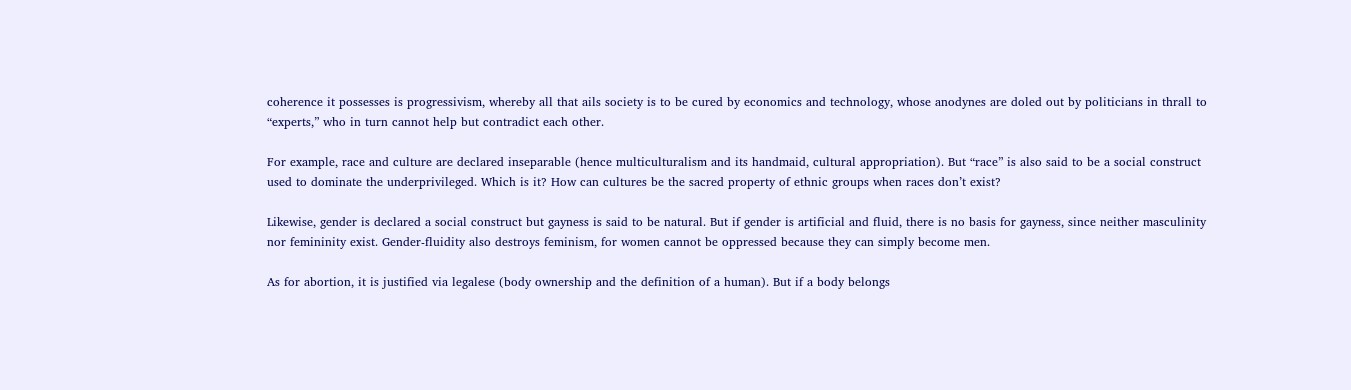coherence it possesses is progressivism, whereby all that ails society is to be cured by economics and technology, whose anodynes are doled out by politicians in thrall to “experts,” who in turn cannot help but contradict each other.

For example, race and culture are declared inseparable (hence multiculturalism and its handmaid, cultural appropriation). But “race” is also said to be a social construct used to dominate the underprivileged. Which is it? How can cultures be the sacred property of ethnic groups when races don’t exist?

Likewise, gender is declared a social construct but gayness is said to be natural. But if gender is artificial and fluid, there is no basis for gayness, since neither masculinity nor femininity exist. Gender-fluidity also destroys feminism, for women cannot be oppressed because they can simply become men.

As for abortion, it is justified via legalese (body ownership and the definition of a human). But if a body belongs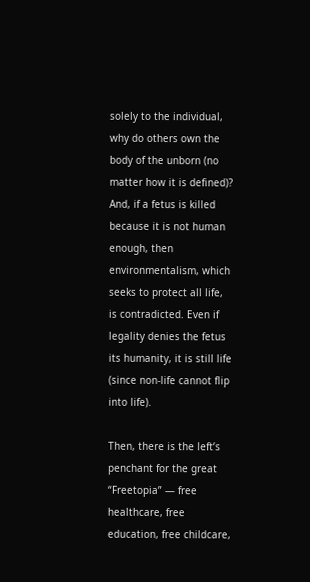solely to the individual, why do others own the body of the unborn (no matter how it is defined)? And, if a fetus is killed because it is not human enough, then environmentalism, which seeks to protect all life, is contradicted. Even if legality denies the fetus its humanity, it is still life (since non-life cannot flip into life).

Then, there is the left’s penchant for the great “Freetopia” — free healthcare, free education, free childcare,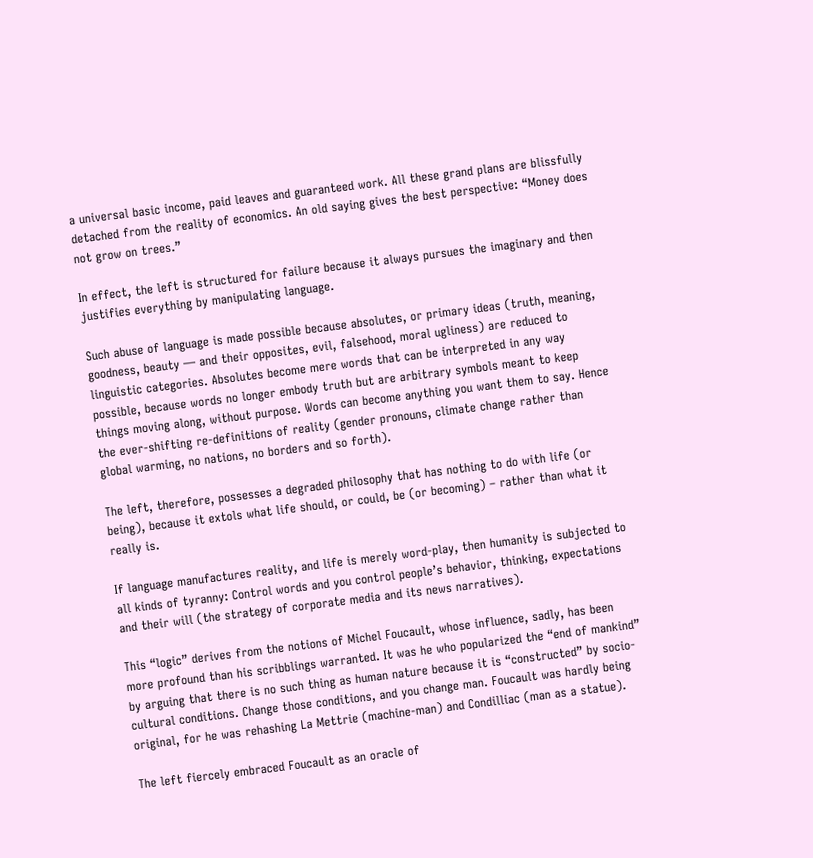a universal basic income, paid leaves and guaranteed work. All these grand plans are blissfully detached from the reality of economics. An old saying gives the best perspective: “Money does not grow on trees.”

In effect, the left is structured for failure because it always pursues the imaginary and then justifies everything by manipulating language.

Such abuse of language is made possible because absolutes, or primary ideas (truth, meaning, goodness, beauty — and their opposites, evil, falsehood, moral ugliness) are reduced to linguistic categories. Absolutes become mere words that can be interpreted in any way possible, because words no longer embody truth but are arbitrary symbols meant to keep things moving along, without purpose. Words can become anything you want them to say. Hence the ever-shifting re-definitions of reality (gender pronouns, climate change rather than global warming, no nations, no borders and so forth).

The left, therefore, possesses a degraded philosophy that has nothing to do with life (or being), because it extols what life should, or could, be (or becoming) – rather than what it really is.

If language manufactures reality, and life is merely word-play, then humanity is subjected to all kinds of tyranny: Control words and you control people’s behavior, thinking, expectations and their will (the strategy of corporate media and its news narratives).

This “logic” derives from the notions of Michel Foucault, whose influence, sadly, has been more profound than his scribblings warranted. It was he who popularized the “end of mankind” by arguing that there is no such thing as human nature because it is “constructed” by socio-cultural conditions. Change those conditions, and you change man. Foucault was hardly being original, for he was rehashing La Mettrie (machine-man) and Condilliac (man as a statue).

The left fiercely embraced Foucault as an oracle of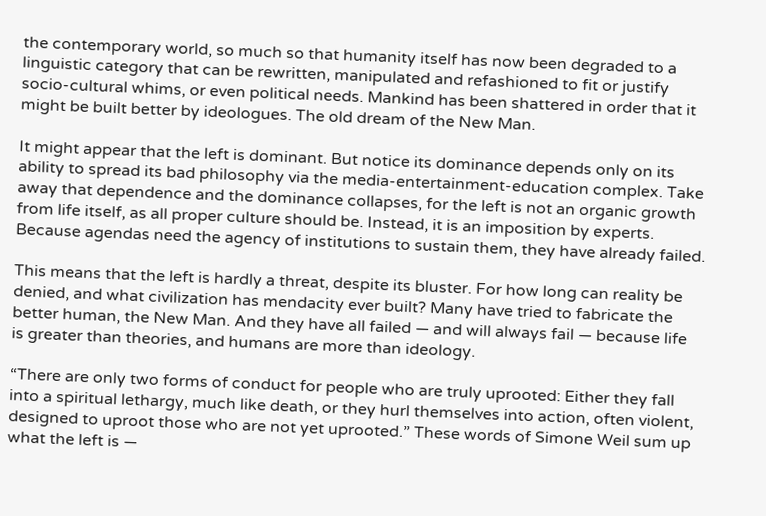the contemporary world, so much so that humanity itself has now been degraded to a linguistic category that can be rewritten, manipulated and refashioned to fit or justify socio-cultural whims, or even political needs. Mankind has been shattered in order that it might be built better by ideologues. The old dream of the New Man.

It might appear that the left is dominant. But notice its dominance depends only on its ability to spread its bad philosophy via the media-entertainment-education complex. Take away that dependence and the dominance collapses, for the left is not an organic growth from life itself, as all proper culture should be. Instead, it is an imposition by experts. Because agendas need the agency of institutions to sustain them, they have already failed.

This means that the left is hardly a threat, despite its bluster. For how long can reality be denied, and what civilization has mendacity ever built? Many have tried to fabricate the better human, the New Man. And they have all failed — and will always fail — because life is greater than theories, and humans are more than ideology.

“There are only two forms of conduct for people who are truly uprooted: Either they fall into a spiritual lethargy, much like death, or they hurl themselves into action, often violent, designed to uproot those who are not yet uprooted.” These words of Simone Weil sum up what the left is —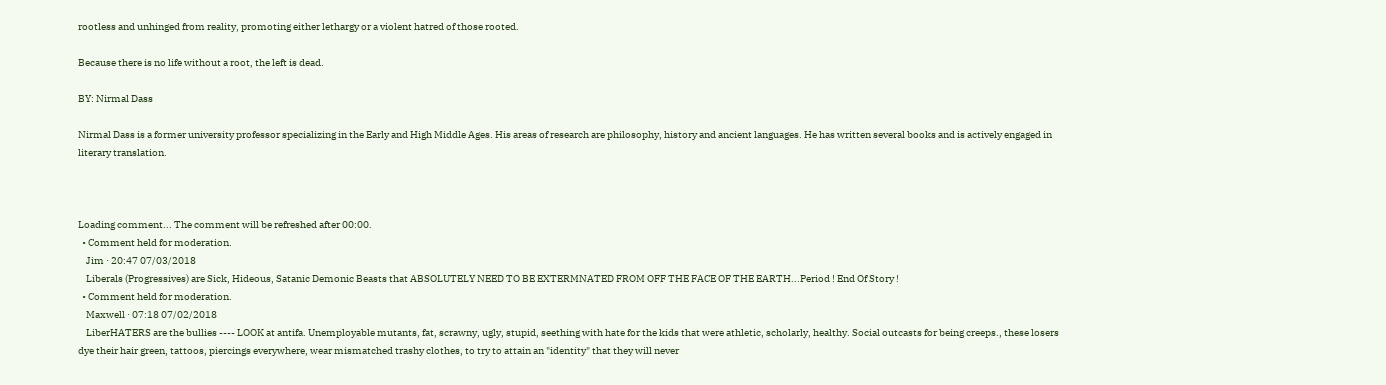rootless and unhinged from reality, promoting either lethargy or a violent hatred of those rooted.

Because there is no life without a root, the left is dead.

BY: Nirmal Dass

Nirmal Dass is a former university professor specializing in the Early and High Middle Ages. His areas of research are philosophy, history and ancient languages. He has written several books and is actively engaged in literary translation.



Loading comment... The comment will be refreshed after 00:00.
  • Comment held for moderation.
    Jim · 20:47 07/03/2018
    Liberals (Progressives) are Sick, Hideous, Satanic Demonic Beasts that ABSOLUTELY NEED TO BE EXTERMNATED FROM OFF THE FACE OF THE EARTH...Period ! End Of Story !
  • Comment held for moderation.
    Maxwell · 07:18 07/02/2018
    LiberHATERS are the bullies ---- LOOK at antifa. Unemployable mutants, fat, scrawny, ugly, stupid, seething with hate for the kids that were athletic, scholarly, healthy. Social outcasts for being creeps., these losers dye their hair green, tattoos, piercings everywhere, wear mismatched trashy clothes, to try to attain an "identity" that they will never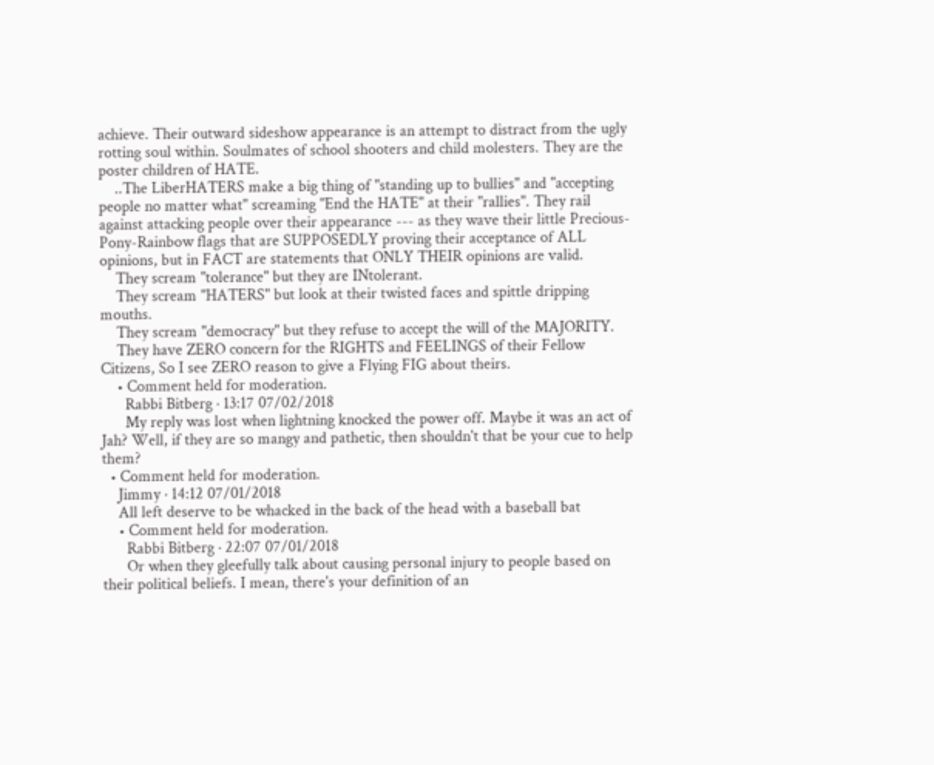achieve. Their outward sideshow appearance is an attempt to distract from the ugly rotting soul within. Soulmates of school shooters and child molesters. They are the poster children of HATE.
    ..The LiberHATERS make a big thing of "standing up to bullies" and "accepting people no matter what" screaming "End the HATE" at their "rallies". They rail against attacking people over their appearance --- as they wave their little Precious-Pony-Rainbow flags that are SUPPOSEDLY proving their acceptance of ALL opinions, but in FACT are statements that ONLY THEIR opinions are valid.
    They scream "tolerance" but they are INtolerant.
    They scream "HATERS" but look at their twisted faces and spittle dripping mouths.
    They scream "democracy" but they refuse to accept the will of the MAJORITY.
    They have ZERO concern for the RIGHTS and FEELINGS of their Fellow Citizens, So I see ZERO reason to give a Flying FIG about theirs.
    • Comment held for moderation.
      Rabbi Bitberg · 13:17 07/02/2018
      My reply was lost when lightning knocked the power off. Maybe it was an act of Jah? Well, if they are so mangy and pathetic, then shouldn't that be your cue to help them?
  • Comment held for moderation.
    Jimmy · 14:12 07/01/2018
    All left deserve to be whacked in the back of the head with a baseball bat
    • Comment held for moderation.
      Rabbi Bitberg · 22:07 07/01/2018
      Or when they gleefully talk about causing personal injury to people based on their political beliefs. I mean, there's your definition of an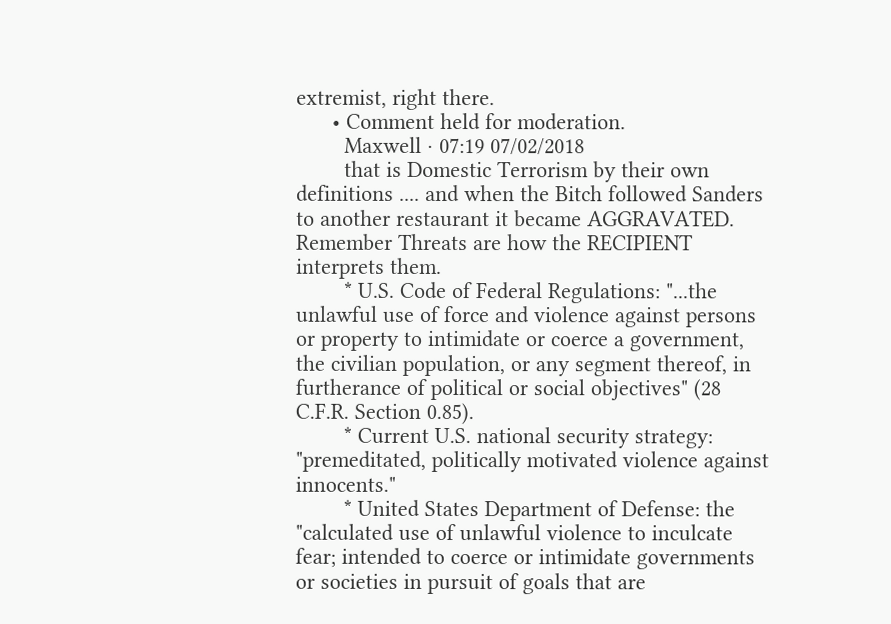extremist, right there.
      • Comment held for moderation.
        Maxwell · 07:19 07/02/2018
        that is Domestic Terrorism by their own definitions .... and when the Bitch followed Sanders to another restaurant it became AGGRAVATED. Remember Threats are how the RECIPIENT interprets them.
        * U.S. Code of Federal Regulations: "...the unlawful use of force and violence against persons or property to intimidate or coerce a government, the civilian population, or any segment thereof, in furtherance of political or social objectives" (28 C.F.R. Section 0.85).
        * Current U.S. national security strategy: "premeditated, politically motivated violence against innocents."
        * United States Department of Defense: the "calculated use of unlawful violence to inculcate fear; intended to coerce or intimidate governments or societies in pursuit of goals that are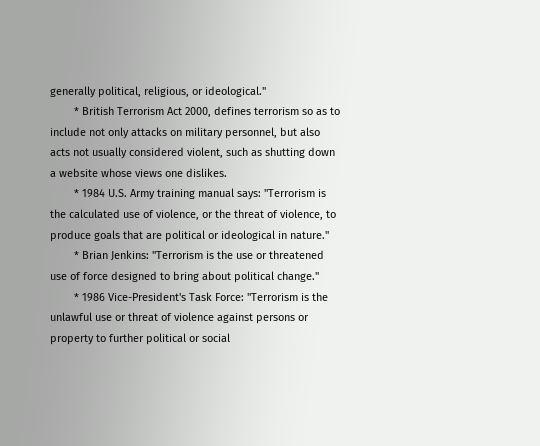generally political, religious, or ideological."
        * British Terrorism Act 2000, defines terrorism so as to include not only attacks on military personnel, but also acts not usually considered violent, such as shutting down a website whose views one dislikes.
        * 1984 U.S. Army training manual says: "Terrorism is the calculated use of violence, or the threat of violence, to produce goals that are political or ideological in nature."
        * Brian Jenkins: "Terrorism is the use or threatened use of force designed to bring about political change."
        * 1986 Vice-President's Task Force: "Terrorism is the unlawful use or threat of violence against persons or property to further political or social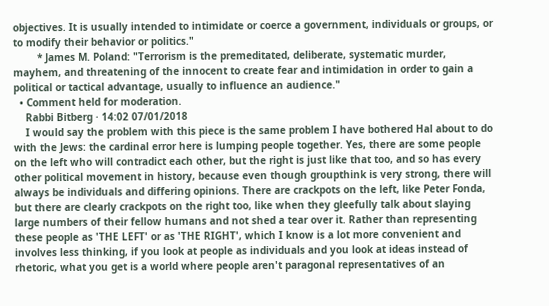objectives. It is usually intended to intimidate or coerce a government, individuals or groups, or to modify their behavior or politics."
        * James M. Poland: "Terrorism is the premeditated, deliberate, systematic murder, mayhem, and threatening of the innocent to create fear and intimidation in order to gain a political or tactical advantage, usually to influence an audience."
  • Comment held for moderation.
    Rabbi Bitberg · 14:02 07/01/2018
    I would say the problem with this piece is the same problem I have bothered Hal about to do with the Jews: the cardinal error here is lumping people together. Yes, there are some people on the left who will contradict each other, but the right is just like that too, and so has every other political movement in history, because even though groupthink is very strong, there will always be individuals and differing opinions. There are crackpots on the left, like Peter Fonda, but there are clearly crackpots on the right too, like when they gleefully talk about slaying large numbers of their fellow humans and not shed a tear over it. Rather than representing these people as 'THE LEFT' or as 'THE RIGHT', which I know is a lot more convenient and involves less thinking, if you look at people as individuals and you look at ideas instead of rhetoric, what you get is a world where people aren't paragonal representatives of an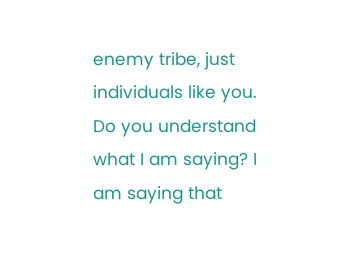enemy tribe, just individuals like you. Do you understand what I am saying? I am saying that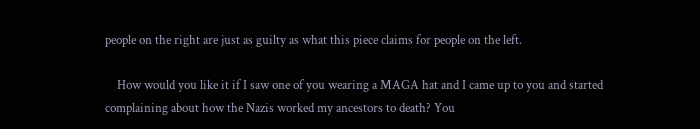people on the right are just as guilty as what this piece claims for people on the left.

    How would you like it if I saw one of you wearing a MAGA hat and I came up to you and started complaining about how the Nazis worked my ancestors to death? You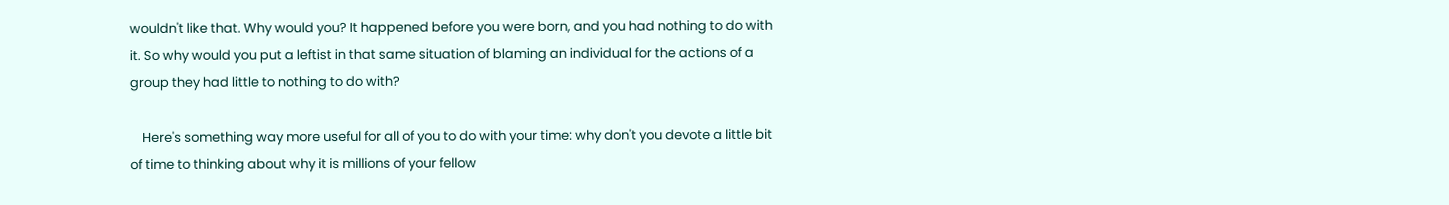wouldn't like that. Why would you? It happened before you were born, and you had nothing to do with it. So why would you put a leftist in that same situation of blaming an individual for the actions of a group they had little to nothing to do with?

    Here's something way more useful for all of you to do with your time: why don't you devote a little bit of time to thinking about why it is millions of your fellow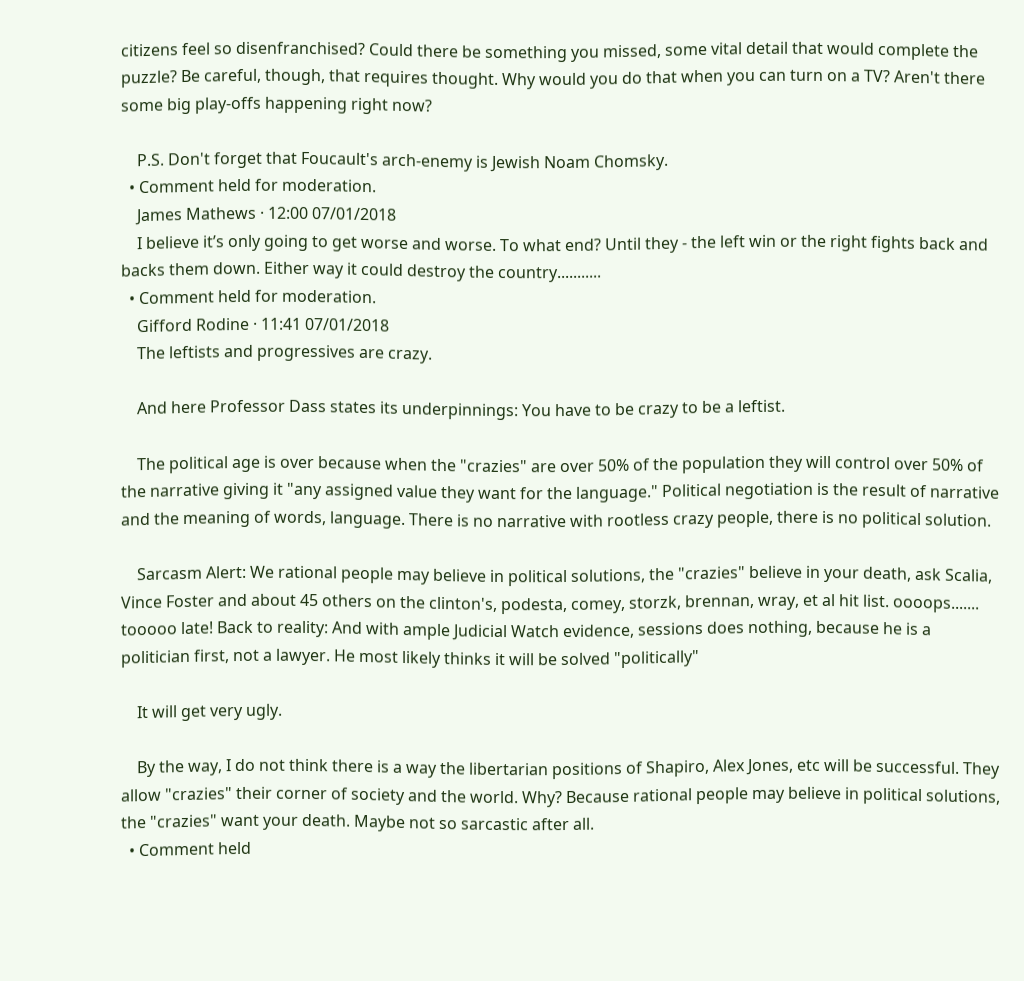citizens feel so disenfranchised? Could there be something you missed, some vital detail that would complete the puzzle? Be careful, though, that requires thought. Why would you do that when you can turn on a TV? Aren't there some big play-offs happening right now?

    P.S. Don't forget that Foucault's arch-enemy is Jewish Noam Chomsky.
  • Comment held for moderation.
    James Mathews · 12:00 07/01/2018
    I believe it’s only going to get worse and worse. To what end? Until they - the left win or the right fights back and backs them down. Either way it could destroy the country...........
  • Comment held for moderation.
    Gifford Rodine · 11:41 07/01/2018
    The leftists and progressives are crazy.

    And here Professor Dass states its underpinnings: You have to be crazy to be a leftist.

    The political age is over because when the "crazies" are over 50% of the population they will control over 50% of the narrative giving it "any assigned value they want for the language." Political negotiation is the result of narrative and the meaning of words, language. There is no narrative with rootless crazy people, there is no political solution.

    Sarcasm Alert: We rational people may believe in political solutions, the "crazies" believe in your death, ask Scalia, Vince Foster and about 45 others on the clinton's, podesta, comey, storzk, brennan, wray, et al hit list. oooops....... tooooo late! Back to reality: And with ample Judicial Watch evidence, sessions does nothing, because he is a politician first, not a lawyer. He most likely thinks it will be solved "politically"

    It will get very ugly.

    By the way, I do not think there is a way the libertarian positions of Shapiro, Alex Jones, etc will be successful. They allow "crazies" their corner of society and the world. Why? Because rational people may believe in political solutions, the "crazies" want your death. Maybe not so sarcastic after all.
  • Comment held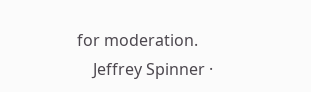for moderation.
    Jeffrey Spinner ·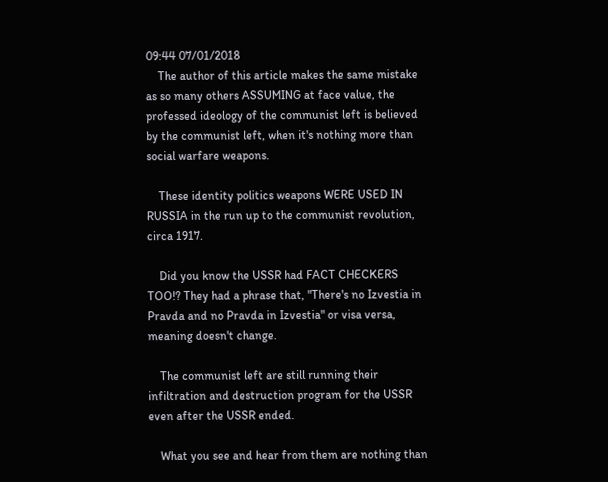09:44 07/01/2018
    The author of this article makes the same mistake as so many others ASSUMING at face value, the professed ideology of the communist left is believed by the communist left, when it's nothing more than social warfare weapons.

    These identity politics weapons WERE USED IN RUSSIA in the run up to the communist revolution, circa 1917.

    Did you know the USSR had FACT CHECKERS TOO!? They had a phrase that, "There's no Izvestia in Pravda and no Pravda in Izvestia" or visa versa, meaning doesn't change.

    The communist left are still running their infiltration and destruction program for the USSR even after the USSR ended.

    What you see and hear from them are nothing than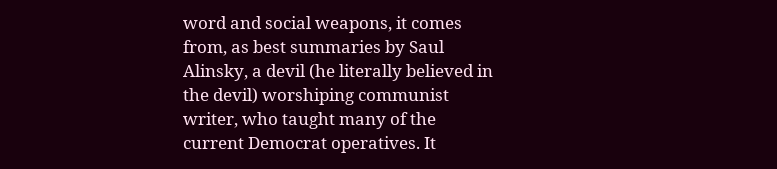word and social weapons, it comes from, as best summaries by Saul Alinsky, a devil (he literally believed in the devil) worshiping communist writer, who taught many of the current Democrat operatives. It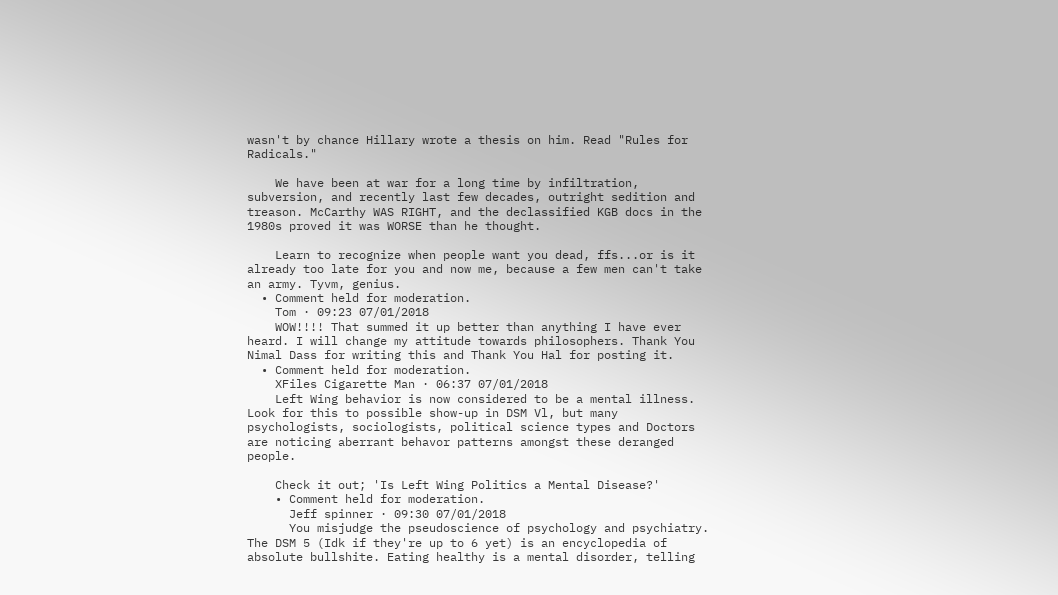wasn't by chance Hillary wrote a thesis on him. Read "Rules for Radicals."

    We have been at war for a long time by infiltration, subversion, and recently last few decades, outright sedition and treason. McCarthy WAS RIGHT, and the declassified KGB docs in the 1980s proved it was WORSE than he thought.

    Learn to recognize when people want you dead, ffs...or is it already too late for you and now me, because a few men can't take an army. Tyvm, genius.
  • Comment held for moderation.
    Tom · 09:23 07/01/2018
    WOW!!!! That summed it up better than anything I have ever heard. I will change my attitude towards philosophers. Thank You Nimal Dass for writing this and Thank You Hal for posting it.
  • Comment held for moderation.
    XFiles Cigarette Man · 06:37 07/01/2018
    Left Wing behavior is now considered to be a mental illness. Look for this to possible show-up in DSM Vl, but many psychologists, sociologists, political science types and Doctors are noticing aberrant behavor patterns amongst these deranged people.

    Check it out; 'Is Left Wing Politics a Mental Disease?'
    • Comment held for moderation.
      Jeff spinner · 09:30 07/01/2018
      You misjudge the pseudoscience of psychology and psychiatry. The DSM 5 (Idk if they're up to 6 yet) is an encyclopedia of absolute bullshite. Eating healthy is a mental disorder, telling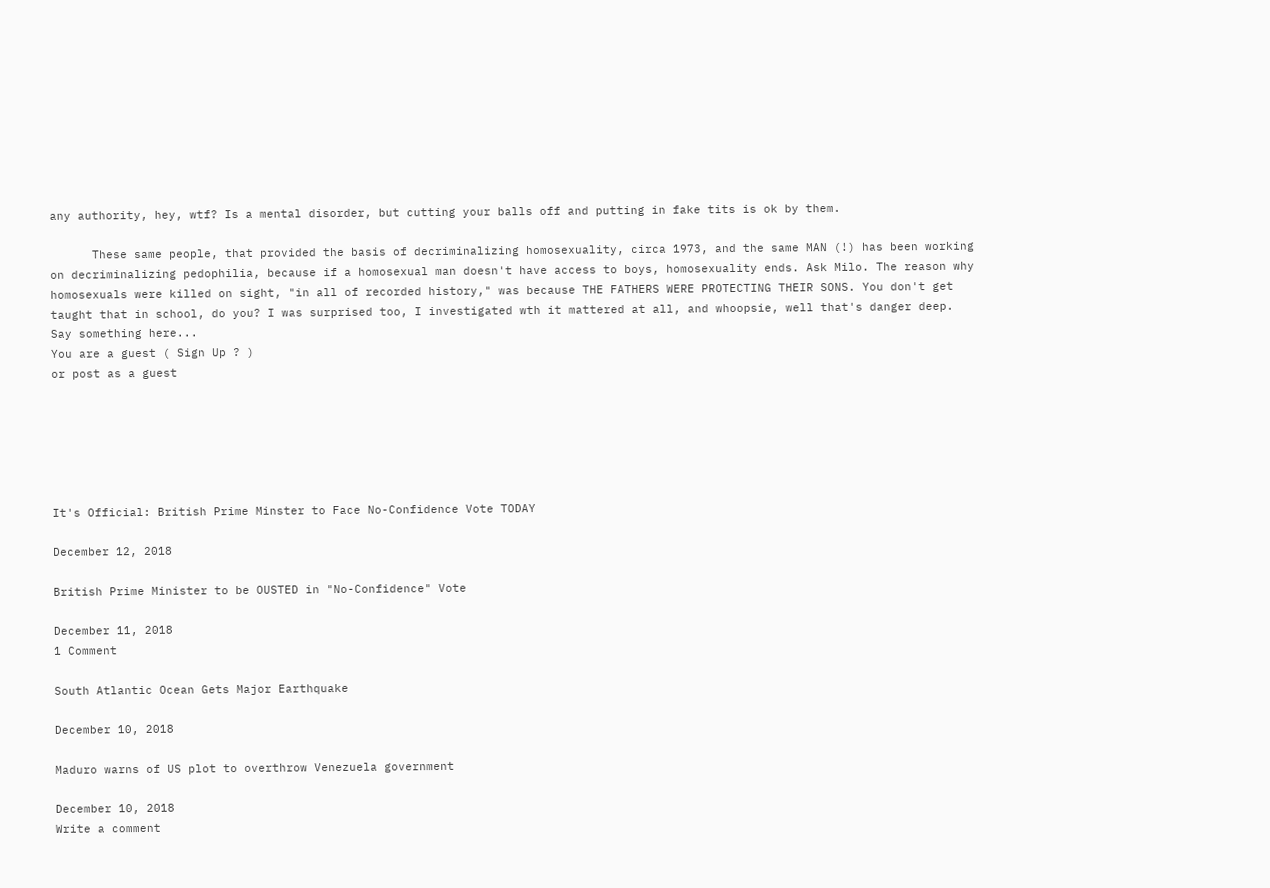any authority, hey, wtf? Is a mental disorder, but cutting your balls off and putting in fake tits is ok by them.

      These same people, that provided the basis of decriminalizing homosexuality, circa 1973, and the same MAN (!) has been working on decriminalizing pedophilia, because if a homosexual man doesn't have access to boys, homosexuality ends. Ask Milo. The reason why homosexuals were killed on sight, "in all of recorded history," was because THE FATHERS WERE PROTECTING THEIR SONS. You don't get taught that in school, do you? I was surprised too, I investigated wth it mattered at all, and whoopsie, well that's danger deep.
Say something here...
You are a guest ( Sign Up ? )
or post as a guest






It's Official: British Prime Minster to Face No-Confidence Vote TODAY

December 12, 2018

British Prime Minister to be OUSTED in "No-Confidence" Vote

December 11, 2018
1 Comment

South Atlantic Ocean Gets Major Earthquake

December 10, 2018

Maduro warns of US plot to overthrow Venezuela government

December 10, 2018
Write a comment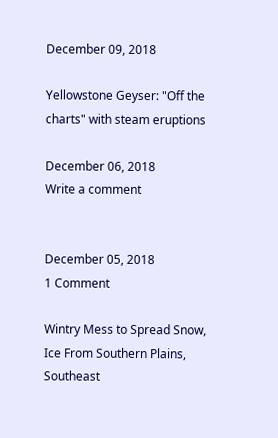December 09, 2018

Yellowstone Geyser: "Off the charts" with steam eruptions

December 06, 2018
Write a comment


December 05, 2018
1 Comment

Wintry Mess to Spread Snow, Ice From Southern Plains, Southeast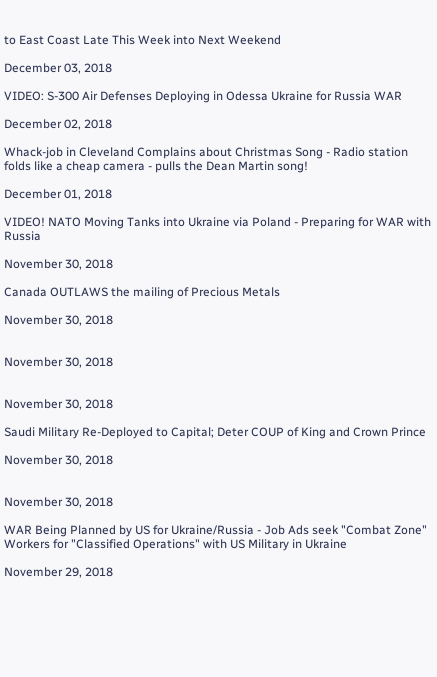to East Coast Late This Week into Next Weekend

December 03, 2018

VIDEO: S-300 Air Defenses Deploying in Odessa Ukraine for Russia WAR

December 02, 2018

Whack-job in Cleveland Complains about Christmas Song - Radio station folds like a cheap camera - pulls the Dean Martin song!

December 01, 2018

VIDEO! NATO Moving Tanks into Ukraine via Poland - Preparing for WAR with Russia

November 30, 2018

Canada OUTLAWS the mailing of Precious Metals

November 30, 2018


November 30, 2018


November 30, 2018

Saudi Military Re-Deployed to Capital; Deter COUP of King and Crown Prince

November 30, 2018


November 30, 2018

WAR Being Planned by US for Ukraine/Russia - Job Ads seek "Combat Zone" Workers for "Classified Operations" with US Military in Ukraine

November 29, 2018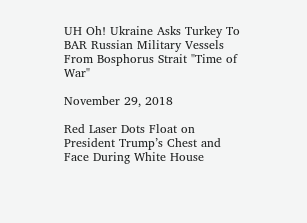UH Oh! Ukraine Asks Turkey To BAR Russian Military Vessels From Bosphorus Strait "Time of War"

November 29, 2018

Red Laser Dots Float on President Trump’s Chest and Face During White House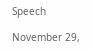Speech

November 29,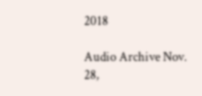2018

Audio Archive Nov. 28,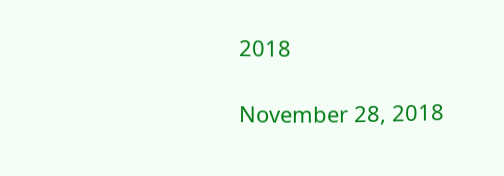2018

November 28, 2018